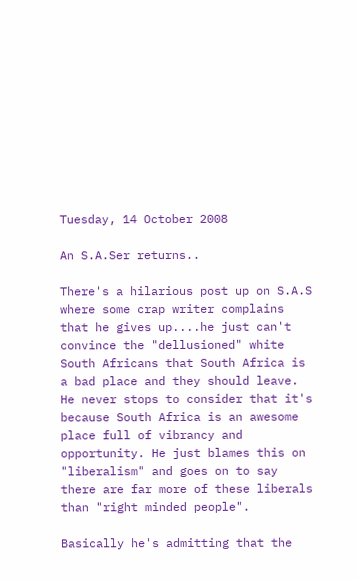Tuesday, 14 October 2008

An S.A.Ser returns..

There's a hilarious post up on S.A.S where some crap writer complains that he gives up....he just can't convince the "dellusioned" white South Africans that South Africa is a bad place and they should leave. He never stops to consider that it's because South Africa is an awesome place full of vibrancy and opportunity. He just blames this on "liberalism" and goes on to say there are far more of these liberals than "right minded people".

Basically he's admitting that the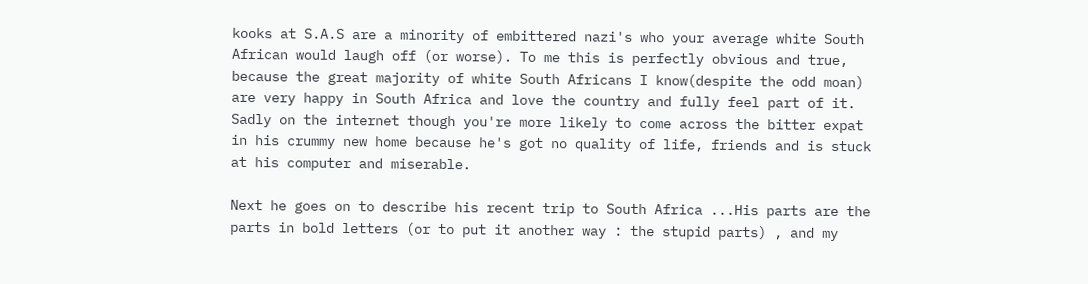kooks at S.A.S are a minority of embittered nazi's who your average white South African would laugh off (or worse). To me this is perfectly obvious and true, because the great majority of white South Africans I know(despite the odd moan) are very happy in South Africa and love the country and fully feel part of it. Sadly on the internet though you're more likely to come across the bitter expat in his crummy new home because he's got no quality of life, friends and is stuck at his computer and miserable.

Next he goes on to describe his recent trip to South Africa ...His parts are the parts in bold letters (or to put it another way : the stupid parts) , and my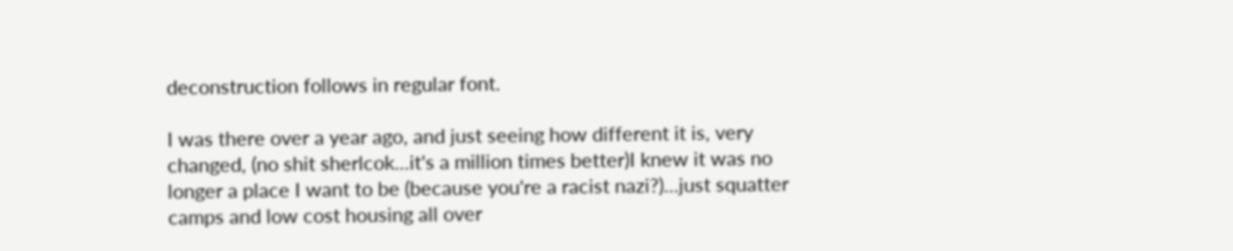deconstruction follows in regular font.

I was there over a year ago, and just seeing how different it is, very changed, (no shit sherlcok...it's a million times better)I knew it was no longer a place I want to be (because you're a racist nazi?)...just squatter camps and low cost housing all over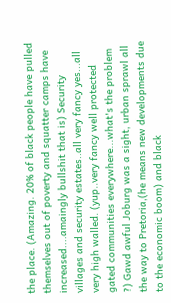the place. (Amazing. 20% of black people have pulled themselves out of poverty and squatter camps have increased....amaingly bullshit that is) Security villages and security estates..all very fancy yes...all very high walled. (yup..very fancy well protected gated communities everywhere...what's the problem ?) Gawd awful Joburg was a sight, urban sprawl all the way to Pretoria,(he means new developments due to the economic boom) and black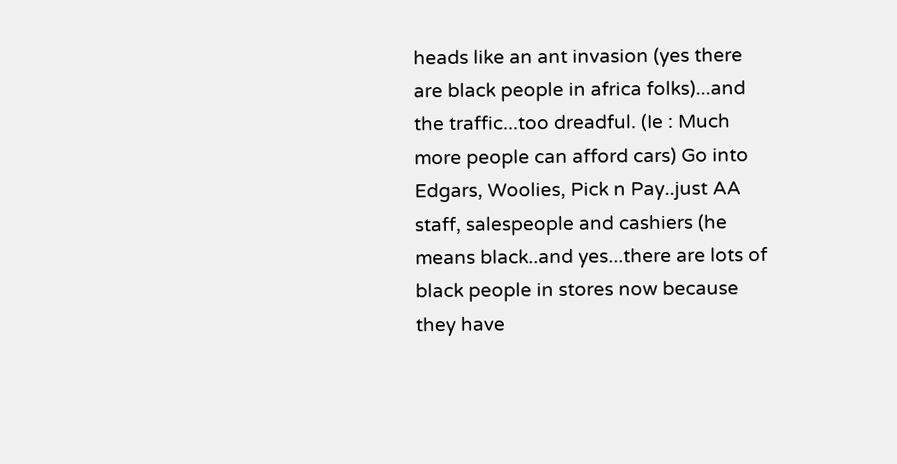heads like an ant invasion (yes there are black people in africa folks)...and the traffic...too dreadful. (Ie : Much more people can afford cars) Go into Edgars, Woolies, Pick n Pay..just AA staff, salespeople and cashiers (he means black..and yes...there are lots of black people in stores now because they have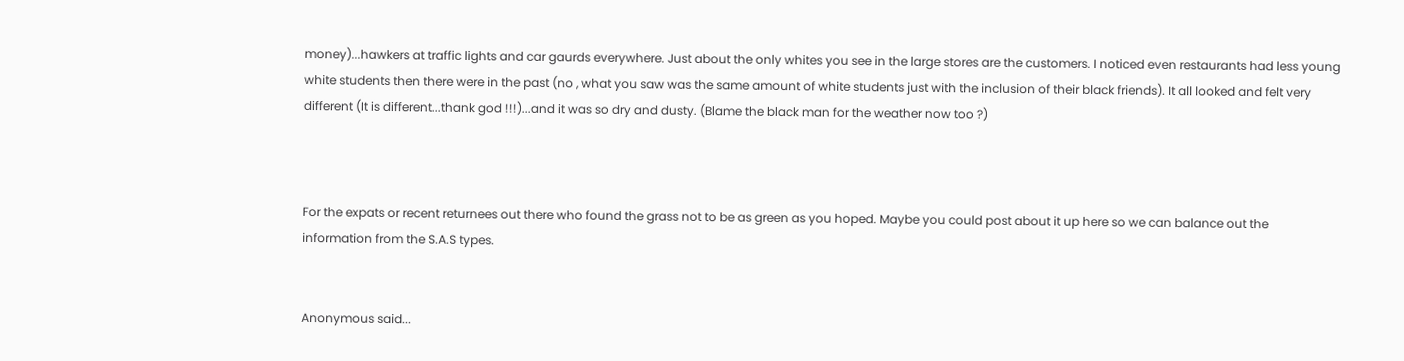money)...hawkers at traffic lights and car gaurds everywhere. Just about the only whites you see in the large stores are the customers. I noticed even restaurants had less young white students then there were in the past (no , what you saw was the same amount of white students just with the inclusion of their black friends). It all looked and felt very different (It is different...thank god !!!)...and it was so dry and dusty. (Blame the black man for the weather now too ?)



For the expats or recent returnees out there who found the grass not to be as green as you hoped. Maybe you could post about it up here so we can balance out the information from the S.A.S types.


Anonymous said...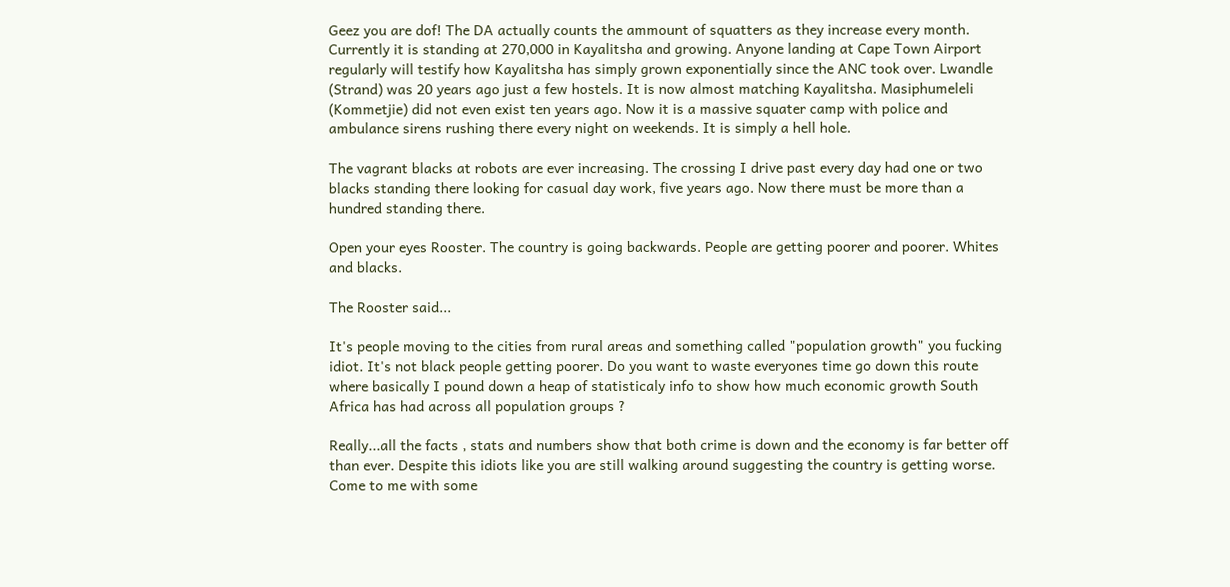Geez you are dof! The DA actually counts the ammount of squatters as they increase every month. Currently it is standing at 270,000 in Kayalitsha and growing. Anyone landing at Cape Town Airport regularly will testify how Kayalitsha has simply grown exponentially since the ANC took over. Lwandle (Strand) was 20 years ago just a few hostels. It is now almost matching Kayalitsha. Masiphumeleli (Kommetjie) did not even exist ten years ago. Now it is a massive squater camp with police and ambulance sirens rushing there every night on weekends. It is simply a hell hole.

The vagrant blacks at robots are ever increasing. The crossing I drive past every day had one or two blacks standing there looking for casual day work, five years ago. Now there must be more than a hundred standing there.

Open your eyes Rooster. The country is going backwards. People are getting poorer and poorer. Whites and blacks.

The Rooster said...

It's people moving to the cities from rural areas and something called "population growth" you fucking idiot. It's not black people getting poorer. Do you want to waste everyones time go down this route where basically I pound down a heap of statisticaly info to show how much economic growth South Africa has had across all population groups ?

Really...all the facts , stats and numbers show that both crime is down and the economy is far better off than ever. Despite this idiots like you are still walking around suggesting the country is getting worse. Come to me with some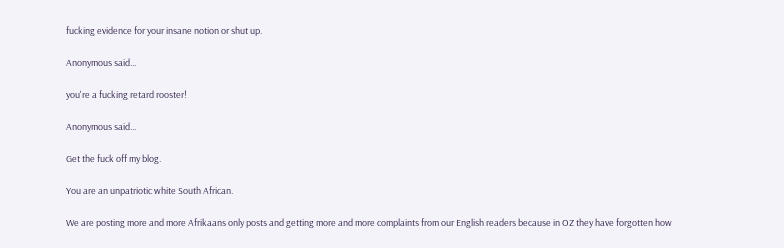fucking evidence for your insane notion or shut up.

Anonymous said...

you're a fucking retard rooster!

Anonymous said...

Get the fuck off my blog.

You are an unpatriotic white South African.

We are posting more and more Afrikaans only posts and getting more and more complaints from our English readers because in OZ they have forgotten how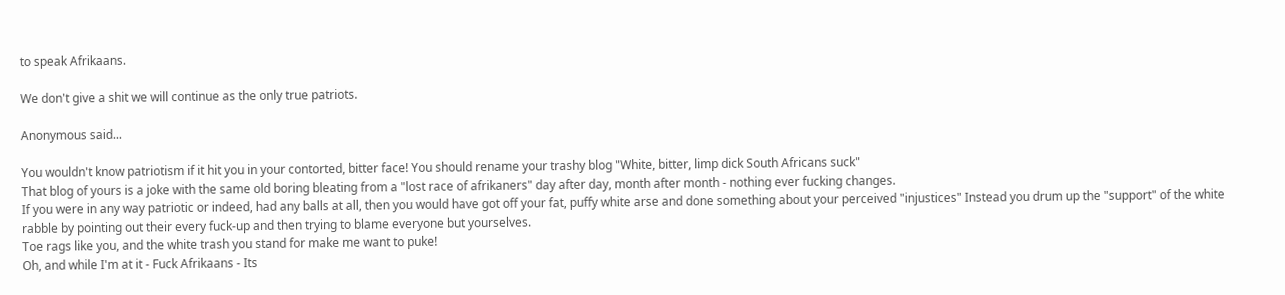to speak Afrikaans.

We don't give a shit we will continue as the only true patriots.

Anonymous said...

You wouldn't know patriotism if it hit you in your contorted, bitter face! You should rename your trashy blog "White, bitter, limp dick South Africans suck"
That blog of yours is a joke with the same old boring bleating from a "lost race of afrikaners" day after day, month after month - nothing ever fucking changes.
If you were in any way patriotic or indeed, had any balls at all, then you would have got off your fat, puffy white arse and done something about your perceived "injustices" Instead you drum up the "support" of the white rabble by pointing out their every fuck-up and then trying to blame everyone but yourselves.
Toe rags like you, and the white trash you stand for make me want to puke!
Oh, and while I'm at it - Fuck Afrikaans - Its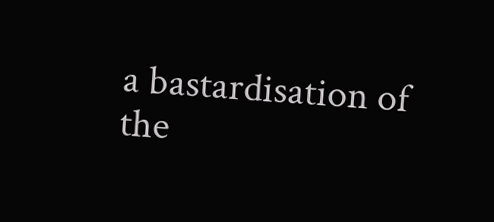a bastardisation of the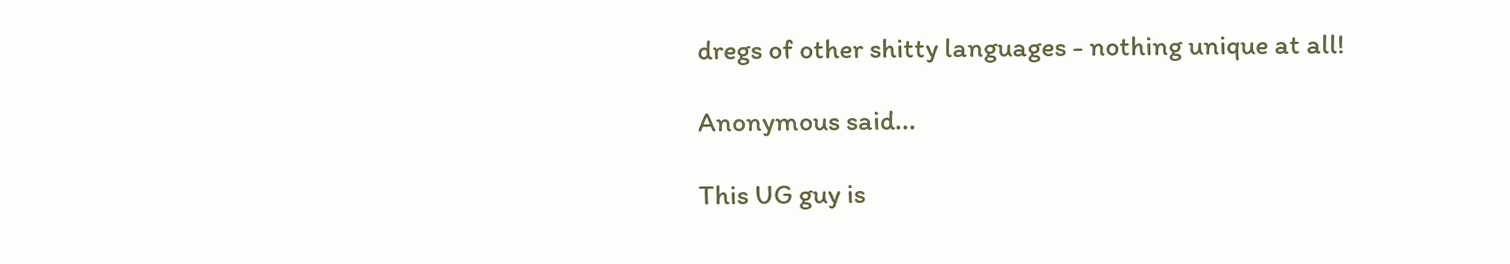dregs of other shitty languages - nothing unique at all!

Anonymous said...

This UG guy is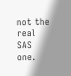not the real SAS one.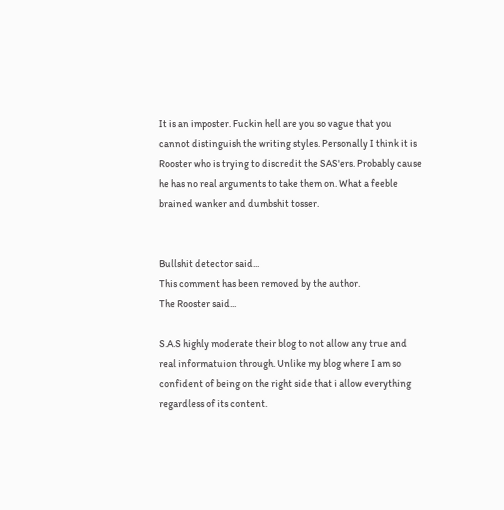It is an imposter. Fuckin hell are you so vague that you cannot distinguish the writing styles. Personally I think it is Rooster who is trying to discredit the SAS'ers. Probably cause he has no real arguments to take them on. What a feeble brained wanker and dumbshit tosser.


Bullshit detector said...
This comment has been removed by the author.
The Rooster said...

S.A.S highly moderate their blog to not allow any true and real informatuion through. Unlike my blog where I am so confident of being on the right side that i allow everything regardless of its content.